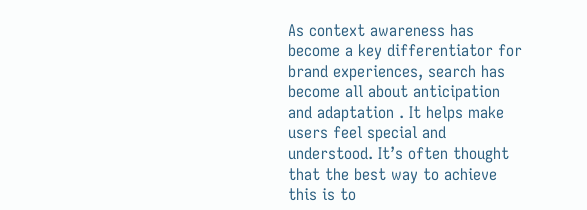As context awareness has become a key differentiator for brand experiences, search has become all about anticipation and adaptation . It helps make users feel special and understood. It’s often thought that the best way to achieve this is to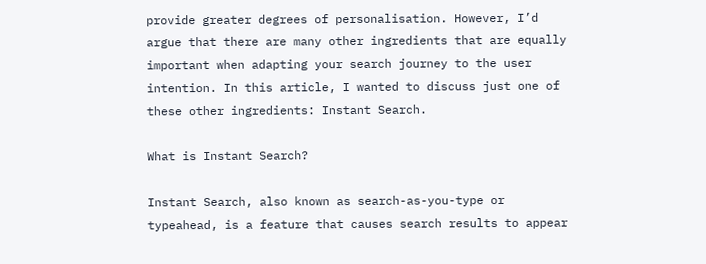provide greater degrees of personalisation. However, I’d argue that there are many other ingredients that are equally important when adapting your search journey to the user intention. In this article, I wanted to discuss just one of these other ingredients: Instant Search.

What is Instant Search?

Instant Search, also known as search-as-you-type or typeahead, is a feature that causes search results to appear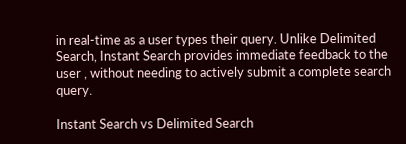in real-time as a user types their query. Unlike Delimited Search, Instant Search provides immediate feedback to the user , without needing to actively submit a complete search query.

Instant Search vs Delimited Search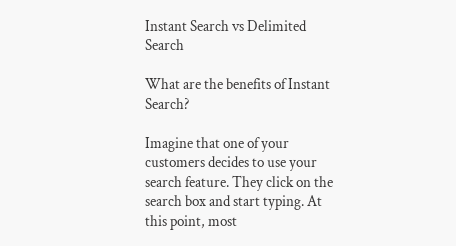Instant Search vs Delimited Search

What are the benefits of Instant Search?

Imagine that one of your customers decides to use your search feature. They click on the search box and start typing. At this point, most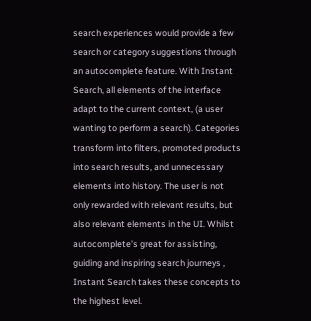search experiences would provide a few search or category suggestions through an autocomplete feature. With Instant Search, all elements of the interface adapt to the current context, (a user wanting to perform a search). Categories transform into filters, promoted products into search results, and unnecessary elements into history. The user is not only rewarded with relevant results, but also relevant elements in the UI. Whilst autocomplete’s great for assisting, guiding and inspiring search journeys , Instant Search takes these concepts to the highest level.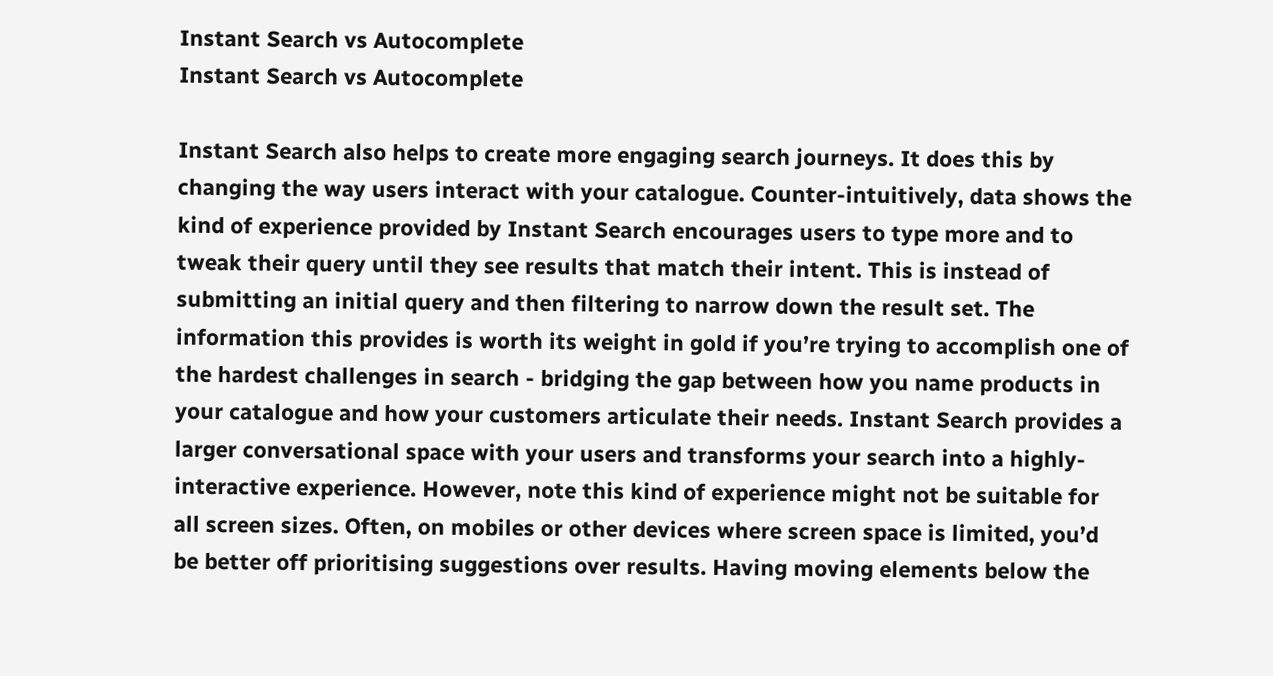Instant Search vs Autocomplete
Instant Search vs Autocomplete

Instant Search also helps to create more engaging search journeys. It does this by changing the way users interact with your catalogue. Counter-intuitively, data shows the kind of experience provided by Instant Search encourages users to type more and to tweak their query until they see results that match their intent. This is instead of submitting an initial query and then filtering to narrow down the result set. The information this provides is worth its weight in gold if you’re trying to accomplish one of the hardest challenges in search - bridging the gap between how you name products in your catalogue and how your customers articulate their needs. Instant Search provides a larger conversational space with your users and transforms your search into a highly-interactive experience. However, note this kind of experience might not be suitable for all screen sizes. Often, on mobiles or other devices where screen space is limited, you’d be better off prioritising suggestions over results. Having moving elements below the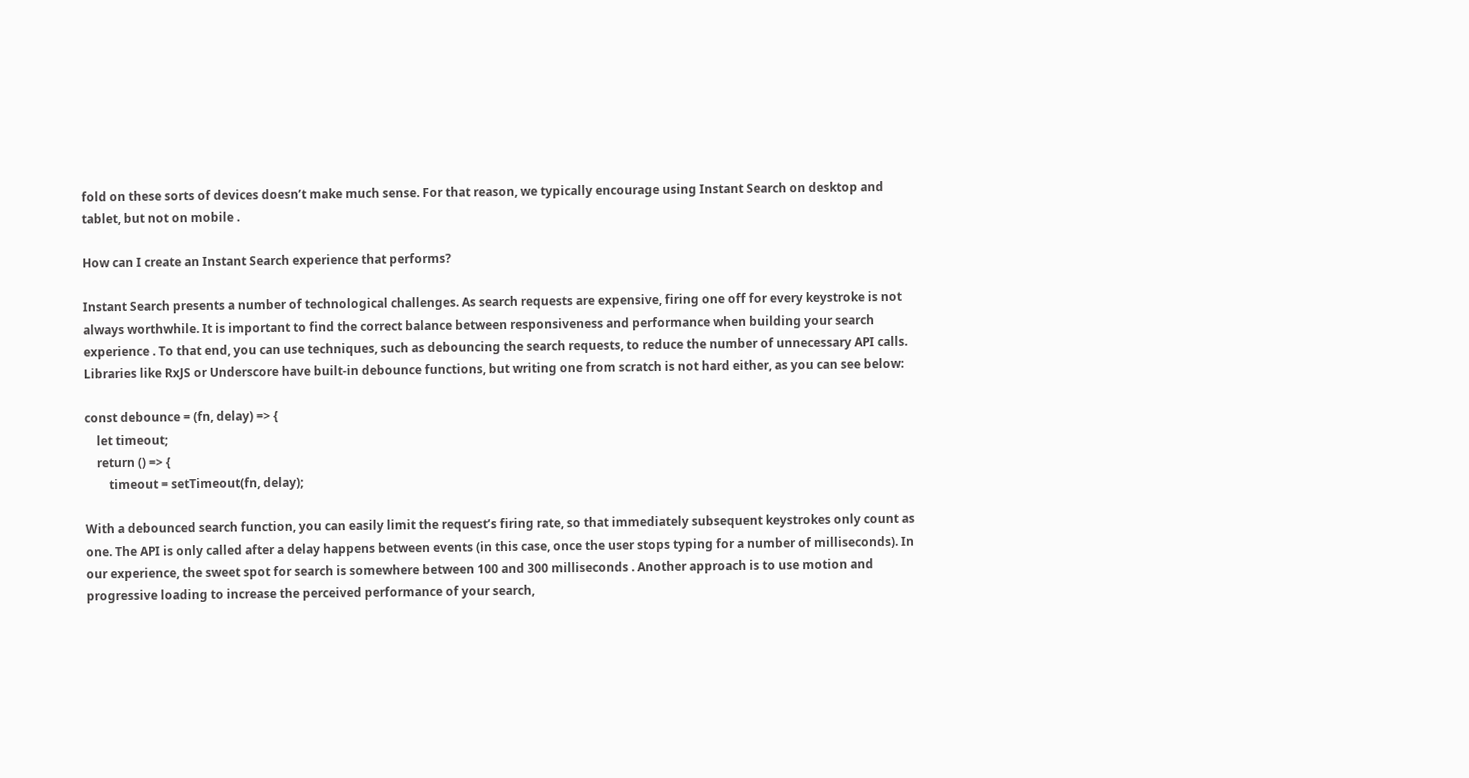fold on these sorts of devices doesn’t make much sense. For that reason, we typically encourage using Instant Search on desktop and tablet, but not on mobile .

How can I create an Instant Search experience that performs?

Instant Search presents a number of technological challenges. As search requests are expensive, firing one off for every keystroke is not always worthwhile. It is important to find the correct balance between responsiveness and performance when building your search experience . To that end, you can use techniques, such as debouncing the search requests, to reduce the number of unnecessary API calls. Libraries like RxJS or Underscore have built-in debounce functions, but writing one from scratch is not hard either, as you can see below:

const debounce = (fn, delay) => {
    let timeout;
    return () => {
        timeout = setTimeout(fn, delay);

With a debounced search function, you can easily limit the request’s firing rate, so that immediately subsequent keystrokes only count as one. The API is only called after a delay happens between events (in this case, once the user stops typing for a number of milliseconds). In our experience, the sweet spot for search is somewhere between 100 and 300 milliseconds . Another approach is to use motion and progressive loading to increase the perceived performance of your search,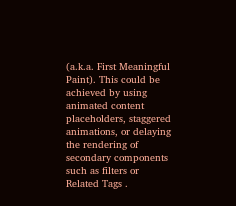(a.k.a. First Meaningful Paint). This could be achieved by using animated content placeholders, staggered animations, or delaying the rendering of secondary components such as filters or Related Tags .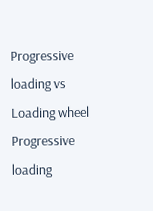Progressive loading vs Loading wheel
Progressive loading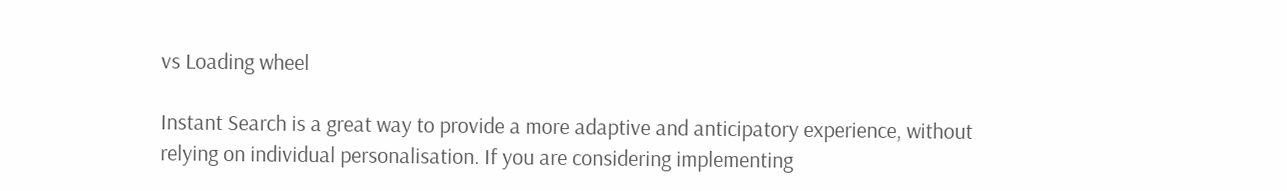vs Loading wheel

Instant Search is a great way to provide a more adaptive and anticipatory experience, without relying on individual personalisation. If you are considering implementing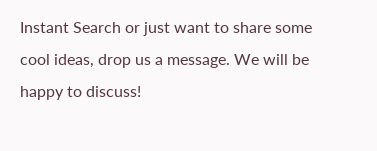Instant Search or just want to share some cool ideas, drop us a message. We will be happy to discuss!